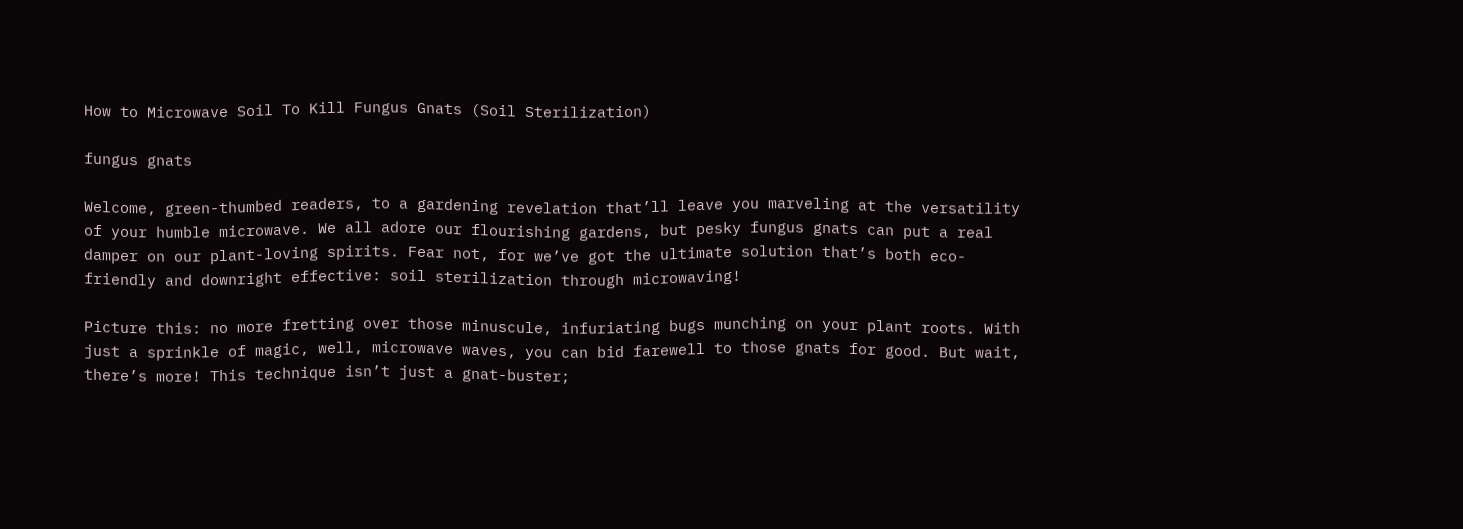How to Microwave Soil To Kill Fungus Gnats (Soil Sterilization)

fungus gnats

Welcome, green-thumbed readers, to a gardening revelation that’ll leave you marveling at the versatility of your humble microwave. We all adore our flourishing gardens, but pesky fungus gnats can put a real damper on our plant-loving spirits. Fear not, for we’ve got the ultimate solution that’s both eco-friendly and downright effective: soil sterilization through microwaving!

Picture this: no more fretting over those minuscule, infuriating bugs munching on your plant roots. With just a sprinkle of magic, well, microwave waves, you can bid farewell to those gnats for good. But wait, there’s more! This technique isn’t just a gnat-buster;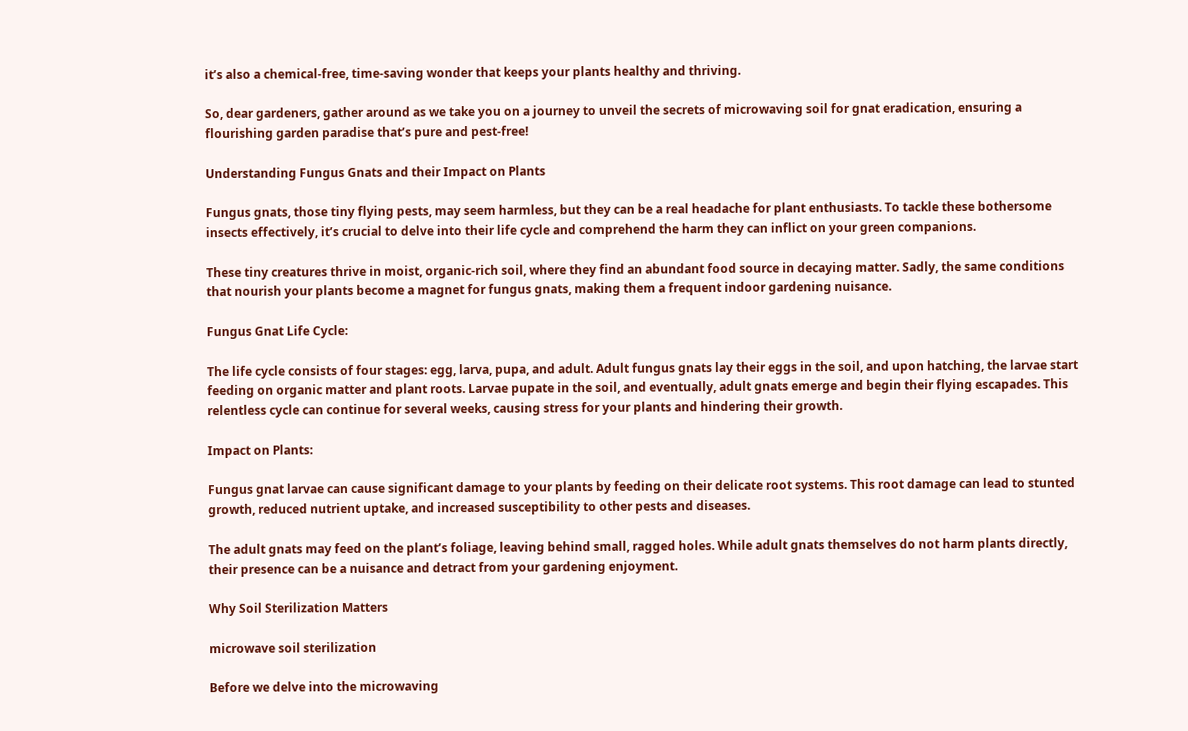it’s also a chemical-free, time-saving wonder that keeps your plants healthy and thriving.

So, dear gardeners, gather around as we take you on a journey to unveil the secrets of microwaving soil for gnat eradication, ensuring a flourishing garden paradise that’s pure and pest-free!

Understanding Fungus Gnats and their Impact on Plants

Fungus gnats, those tiny flying pests, may seem harmless, but they can be a real headache for plant enthusiasts. To tackle these bothersome insects effectively, it’s crucial to delve into their life cycle and comprehend the harm they can inflict on your green companions.

These tiny creatures thrive in moist, organic-rich soil, where they find an abundant food source in decaying matter. Sadly, the same conditions that nourish your plants become a magnet for fungus gnats, making them a frequent indoor gardening nuisance.

Fungus Gnat Life Cycle:

The life cycle consists of four stages: egg, larva, pupa, and adult. Adult fungus gnats lay their eggs in the soil, and upon hatching, the larvae start feeding on organic matter and plant roots. Larvae pupate in the soil, and eventually, adult gnats emerge and begin their flying escapades. This relentless cycle can continue for several weeks, causing stress for your plants and hindering their growth.

Impact on Plants:

Fungus gnat larvae can cause significant damage to your plants by feeding on their delicate root systems. This root damage can lead to stunted growth, reduced nutrient uptake, and increased susceptibility to other pests and diseases.

The adult gnats may feed on the plant’s foliage, leaving behind small, ragged holes. While adult gnats themselves do not harm plants directly, their presence can be a nuisance and detract from your gardening enjoyment.

Why Soil Sterilization Matters

microwave soil sterilization

Before we delve into the microwaving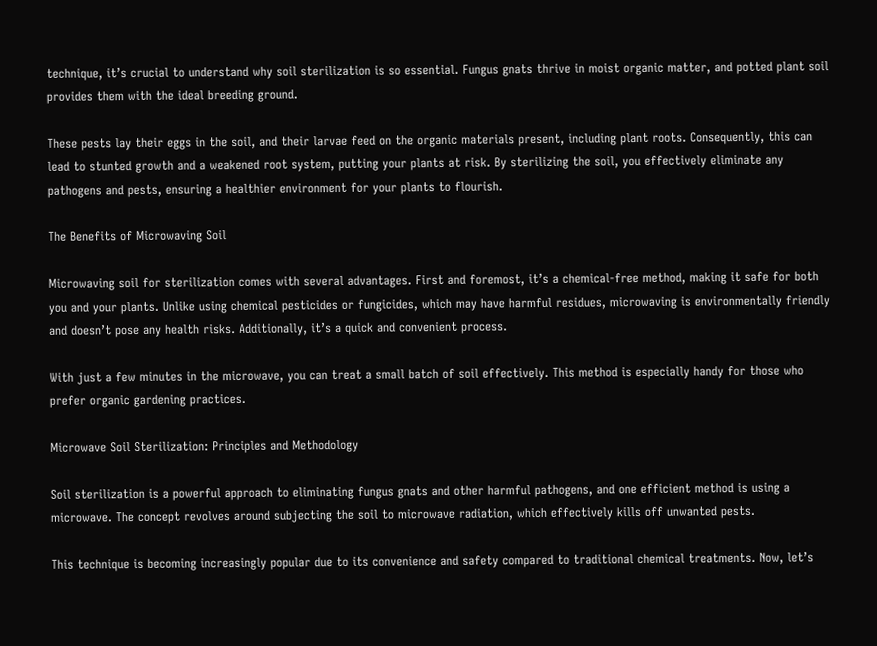technique, it’s crucial to understand why soil sterilization is so essential. Fungus gnats thrive in moist organic matter, and potted plant soil provides them with the ideal breeding ground.

These pests lay their eggs in the soil, and their larvae feed on the organic materials present, including plant roots. Consequently, this can lead to stunted growth and a weakened root system, putting your plants at risk. By sterilizing the soil, you effectively eliminate any pathogens and pests, ensuring a healthier environment for your plants to flourish.

The Benefits of Microwaving Soil

Microwaving soil for sterilization comes with several advantages. First and foremost, it’s a chemical-free method, making it safe for both you and your plants. Unlike using chemical pesticides or fungicides, which may have harmful residues, microwaving is environmentally friendly and doesn’t pose any health risks. Additionally, it’s a quick and convenient process.

With just a few minutes in the microwave, you can treat a small batch of soil effectively. This method is especially handy for those who prefer organic gardening practices.

Microwave Soil Sterilization: Principles and Methodology

Soil sterilization is a powerful approach to eliminating fungus gnats and other harmful pathogens, and one efficient method is using a microwave. The concept revolves around subjecting the soil to microwave radiation, which effectively kills off unwanted pests.

This technique is becoming increasingly popular due to its convenience and safety compared to traditional chemical treatments. Now, let’s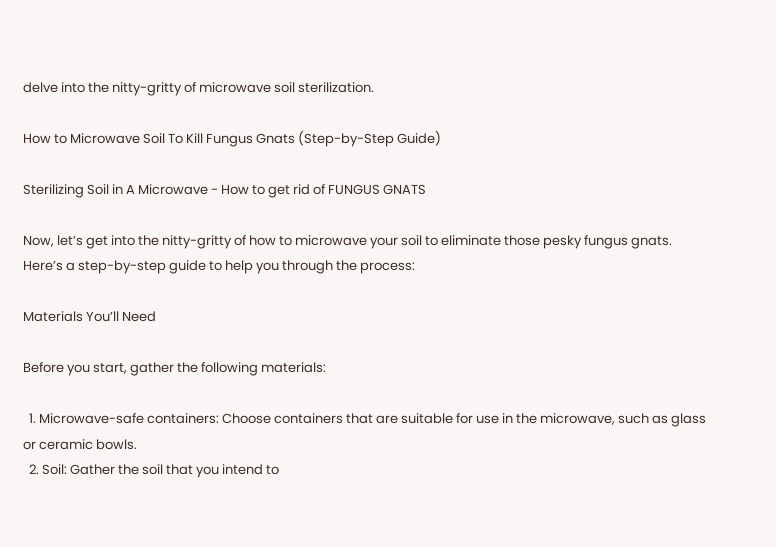delve into the nitty-gritty of microwave soil sterilization.

How to Microwave Soil To Kill Fungus Gnats (Step-by-Step Guide)

Sterilizing Soil in A Microwave - How to get rid of FUNGUS GNATS

Now, let’s get into the nitty-gritty of how to microwave your soil to eliminate those pesky fungus gnats. Here’s a step-by-step guide to help you through the process:

Materials You’ll Need

Before you start, gather the following materials:

  1. Microwave-safe containers: Choose containers that are suitable for use in the microwave, such as glass or ceramic bowls.
  2. Soil: Gather the soil that you intend to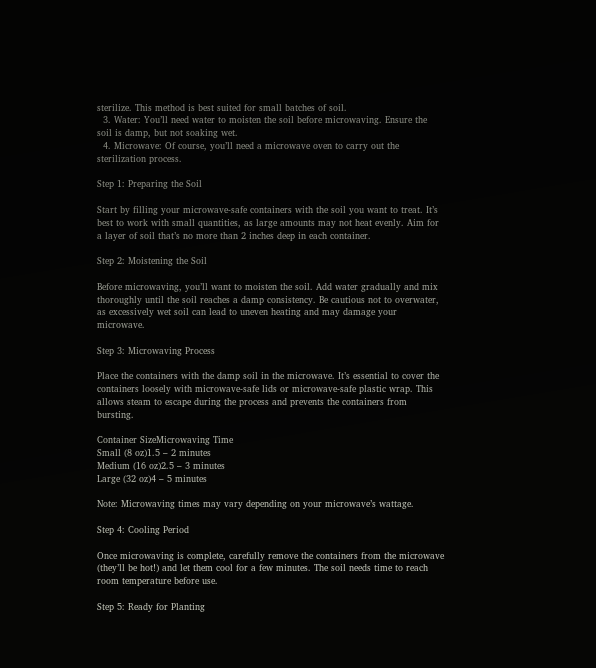sterilize. This method is best suited for small batches of soil.
  3. Water: You’ll need water to moisten the soil before microwaving. Ensure the soil is damp, but not soaking wet.
  4. Microwave: Of course, you’ll need a microwave oven to carry out the sterilization process.

Step 1: Preparing the Soil

Start by filling your microwave-safe containers with the soil you want to treat. It’s best to work with small quantities, as large amounts may not heat evenly. Aim for a layer of soil that’s no more than 2 inches deep in each container.

Step 2: Moistening the Soil

Before microwaving, you’ll want to moisten the soil. Add water gradually and mix thoroughly until the soil reaches a damp consistency. Be cautious not to overwater, as excessively wet soil can lead to uneven heating and may damage your microwave.

Step 3: Microwaving Process

Place the containers with the damp soil in the microwave. It’s essential to cover the containers loosely with microwave-safe lids or microwave-safe plastic wrap. This allows steam to escape during the process and prevents the containers from bursting.

Container SizeMicrowaving Time
Small (8 oz)1.5 – 2 minutes
Medium (16 oz)2.5 – 3 minutes
Large (32 oz)4 – 5 minutes

Note: Microwaving times may vary depending on your microwave’s wattage.

Step 4: Cooling Period

Once microwaving is complete, carefully remove the containers from the microwave (they’ll be hot!) and let them cool for a few minutes. The soil needs time to reach room temperature before use.

Step 5: Ready for Planting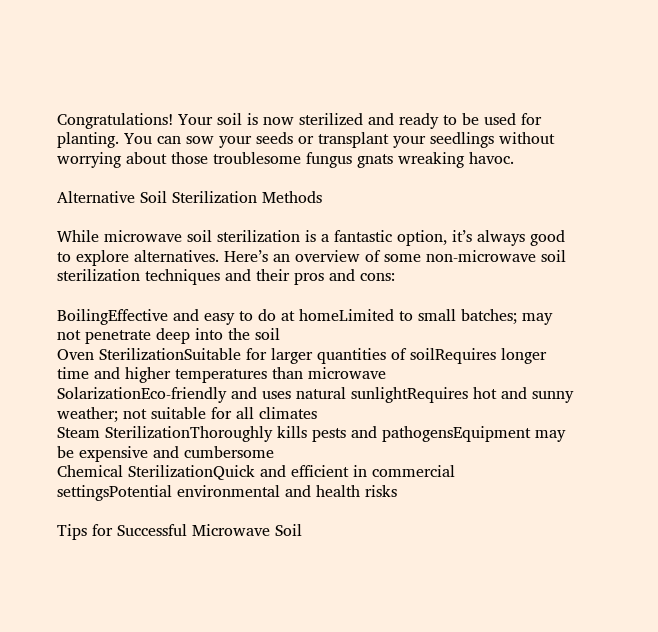Congratulations! Your soil is now sterilized and ready to be used for planting. You can sow your seeds or transplant your seedlings without worrying about those troublesome fungus gnats wreaking havoc.

Alternative Soil Sterilization Methods

While microwave soil sterilization is a fantastic option, it’s always good to explore alternatives. Here’s an overview of some non-microwave soil sterilization techniques and their pros and cons:

BoilingEffective and easy to do at homeLimited to small batches; may not penetrate deep into the soil
Oven SterilizationSuitable for larger quantities of soilRequires longer time and higher temperatures than microwave
SolarizationEco-friendly and uses natural sunlightRequires hot and sunny weather; not suitable for all climates
Steam SterilizationThoroughly kills pests and pathogensEquipment may be expensive and cumbersome
Chemical SterilizationQuick and efficient in commercial settingsPotential environmental and health risks

Tips for Successful Microwave Soil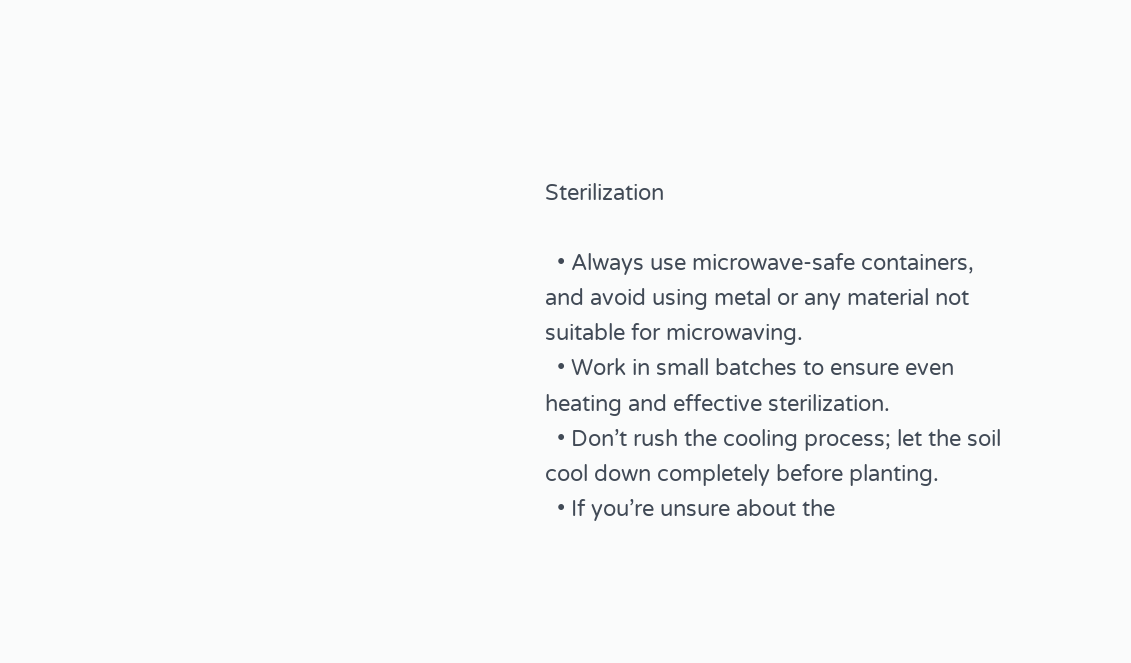Sterilization

  • Always use microwave-safe containers, and avoid using metal or any material not suitable for microwaving.
  • Work in small batches to ensure even heating and effective sterilization.
  • Don’t rush the cooling process; let the soil cool down completely before planting.
  • If you’re unsure about the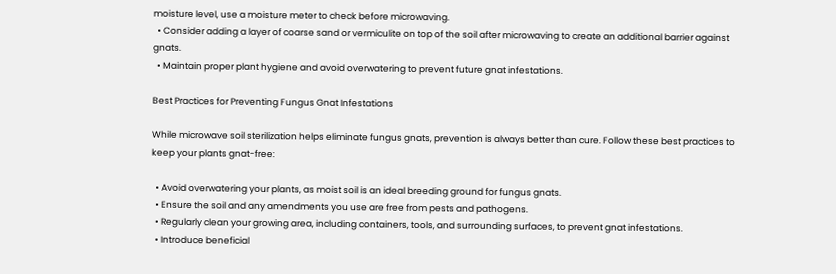moisture level, use a moisture meter to check before microwaving.
  • Consider adding a layer of coarse sand or vermiculite on top of the soil after microwaving to create an additional barrier against gnats.
  • Maintain proper plant hygiene and avoid overwatering to prevent future gnat infestations.

Best Practices for Preventing Fungus Gnat Infestations

While microwave soil sterilization helps eliminate fungus gnats, prevention is always better than cure. Follow these best practices to keep your plants gnat-free:

  • Avoid overwatering your plants, as moist soil is an ideal breeding ground for fungus gnats.
  • Ensure the soil and any amendments you use are free from pests and pathogens.
  • Regularly clean your growing area, including containers, tools, and surrounding surfaces, to prevent gnat infestations.
  • Introduce beneficial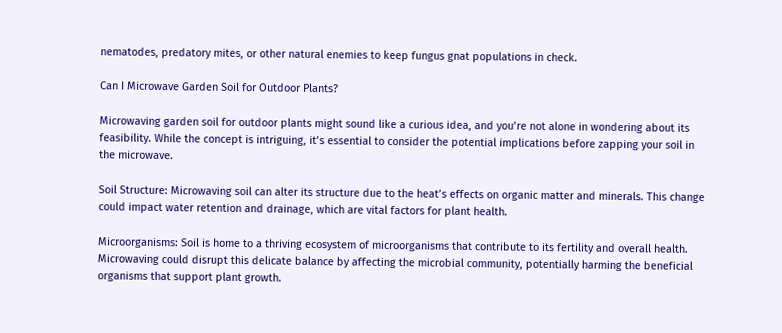nematodes, predatory mites, or other natural enemies to keep fungus gnat populations in check.

Can I Microwave Garden Soil for Outdoor Plants?

Microwaving garden soil for outdoor plants might sound like a curious idea, and you’re not alone in wondering about its feasibility. While the concept is intriguing, it’s essential to consider the potential implications before zapping your soil in the microwave.

Soil Structure: Microwaving soil can alter its structure due to the heat’s effects on organic matter and minerals. This change could impact water retention and drainage, which are vital factors for plant health.

Microorganisms: Soil is home to a thriving ecosystem of microorganisms that contribute to its fertility and overall health. Microwaving could disrupt this delicate balance by affecting the microbial community, potentially harming the beneficial organisms that support plant growth.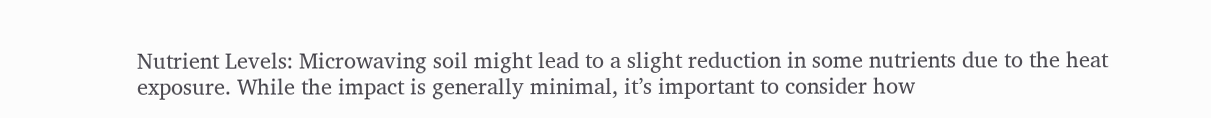Nutrient Levels: Microwaving soil might lead to a slight reduction in some nutrients due to the heat exposure. While the impact is generally minimal, it’s important to consider how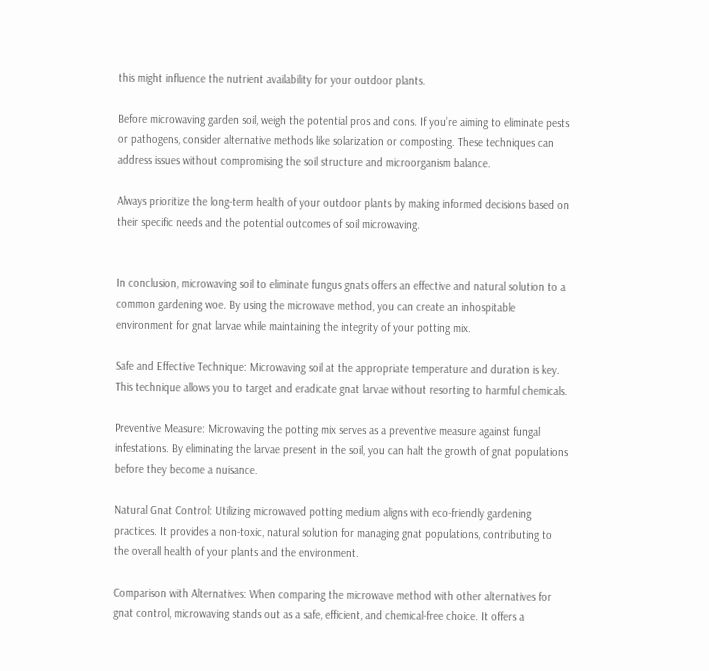this might influence the nutrient availability for your outdoor plants.

Before microwaving garden soil, weigh the potential pros and cons. If you’re aiming to eliminate pests or pathogens, consider alternative methods like solarization or composting. These techniques can address issues without compromising the soil structure and microorganism balance.

Always prioritize the long-term health of your outdoor plants by making informed decisions based on their specific needs and the potential outcomes of soil microwaving.


In conclusion, microwaving soil to eliminate fungus gnats offers an effective and natural solution to a common gardening woe. By using the microwave method, you can create an inhospitable environment for gnat larvae while maintaining the integrity of your potting mix.

Safe and Effective Technique: Microwaving soil at the appropriate temperature and duration is key. This technique allows you to target and eradicate gnat larvae without resorting to harmful chemicals.

Preventive Measure: Microwaving the potting mix serves as a preventive measure against fungal infestations. By eliminating the larvae present in the soil, you can halt the growth of gnat populations before they become a nuisance.

Natural Gnat Control: Utilizing microwaved potting medium aligns with eco-friendly gardening practices. It provides a non-toxic, natural solution for managing gnat populations, contributing to the overall health of your plants and the environment.

Comparison with Alternatives: When comparing the microwave method with other alternatives for gnat control, microwaving stands out as a safe, efficient, and chemical-free choice. It offers a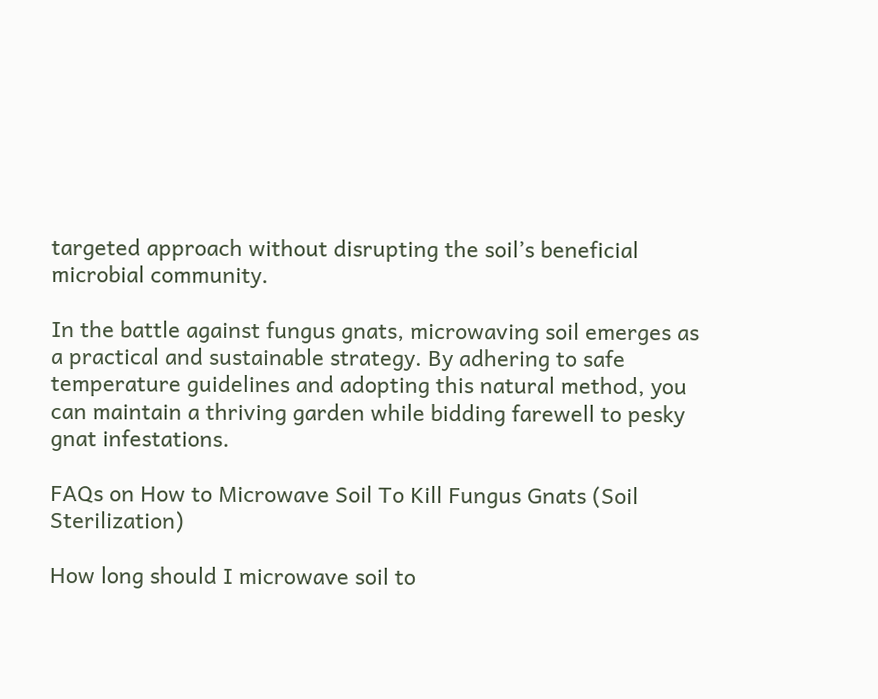targeted approach without disrupting the soil’s beneficial microbial community.

In the battle against fungus gnats, microwaving soil emerges as a practical and sustainable strategy. By adhering to safe temperature guidelines and adopting this natural method, you can maintain a thriving garden while bidding farewell to pesky gnat infestations.

FAQs on How to Microwave Soil To Kill Fungus Gnats (Soil Sterilization)

How long should I microwave soil to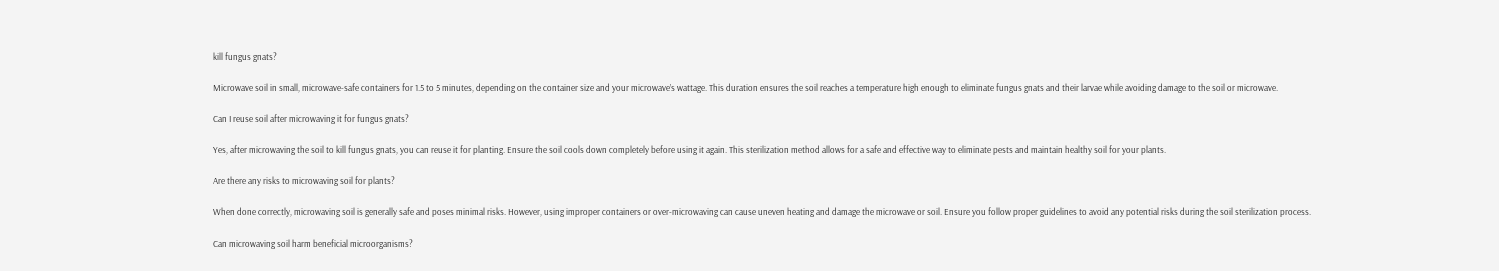kill fungus gnats?

Microwave soil in small, microwave-safe containers for 1.5 to 5 minutes, depending on the container size and your microwave’s wattage. This duration ensures the soil reaches a temperature high enough to eliminate fungus gnats and their larvae while avoiding damage to the soil or microwave.

Can I reuse soil after microwaving it for fungus gnats?

Yes, after microwaving the soil to kill fungus gnats, you can reuse it for planting. Ensure the soil cools down completely before using it again. This sterilization method allows for a safe and effective way to eliminate pests and maintain healthy soil for your plants.

Are there any risks to microwaving soil for plants?

When done correctly, microwaving soil is generally safe and poses minimal risks. However, using improper containers or over-microwaving can cause uneven heating and damage the microwave or soil. Ensure you follow proper guidelines to avoid any potential risks during the soil sterilization process.

Can microwaving soil harm beneficial microorganisms?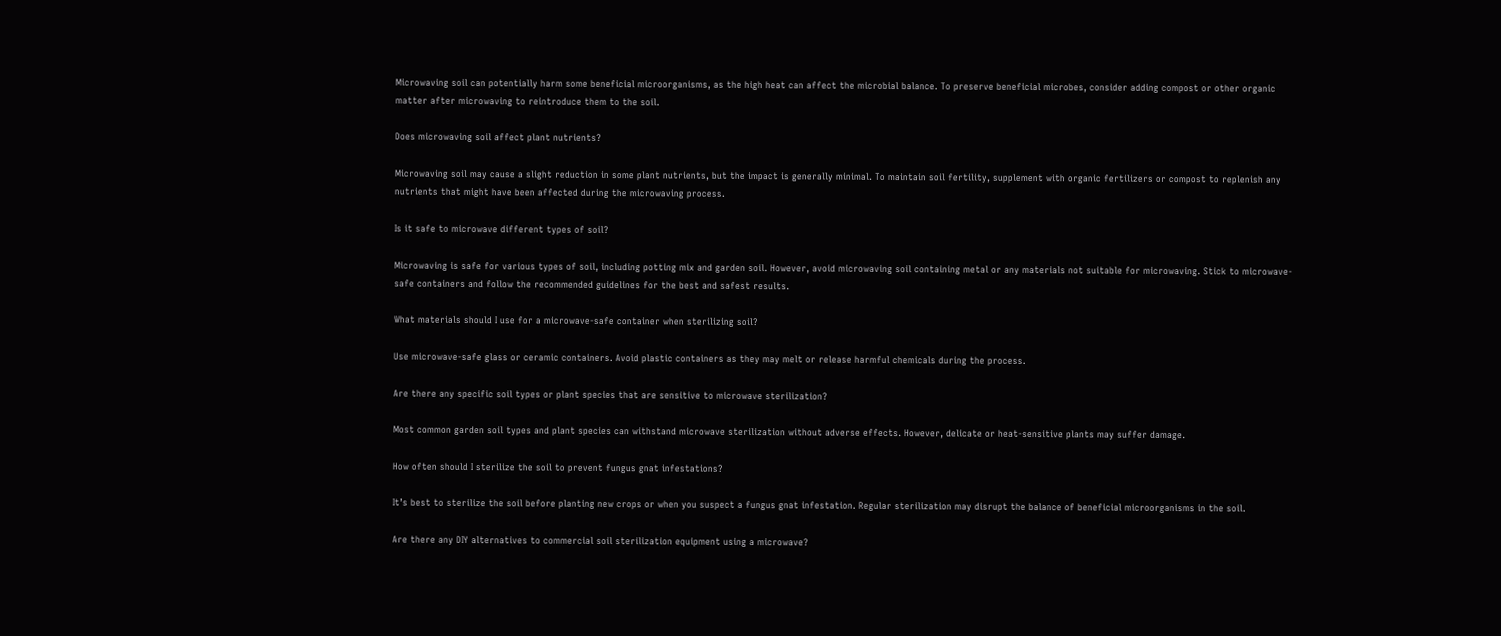Microwaving soil can potentially harm some beneficial microorganisms, as the high heat can affect the microbial balance. To preserve beneficial microbes, consider adding compost or other organic matter after microwaving to reintroduce them to the soil.

Does microwaving soil affect plant nutrients?

Microwaving soil may cause a slight reduction in some plant nutrients, but the impact is generally minimal. To maintain soil fertility, supplement with organic fertilizers or compost to replenish any nutrients that might have been affected during the microwaving process.

Is it safe to microwave different types of soil?

Microwaving is safe for various types of soil, including potting mix and garden soil. However, avoid microwaving soil containing metal or any materials not suitable for microwaving. Stick to microwave-safe containers and follow the recommended guidelines for the best and safest results.

What materials should I use for a microwave-safe container when sterilizing soil?

Use microwave-safe glass or ceramic containers. Avoid plastic containers as they may melt or release harmful chemicals during the process.

Are there any specific soil types or plant species that are sensitive to microwave sterilization?

Most common garden soil types and plant species can withstand microwave sterilization without adverse effects. However, delicate or heat-sensitive plants may suffer damage.

How often should I sterilize the soil to prevent fungus gnat infestations?

It’s best to sterilize the soil before planting new crops or when you suspect a fungus gnat infestation. Regular sterilization may disrupt the balance of beneficial microorganisms in the soil.

Are there any DIY alternatives to commercial soil sterilization equipment using a microwave?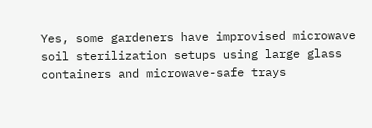Yes, some gardeners have improvised microwave soil sterilization setups using large glass containers and microwave-safe trays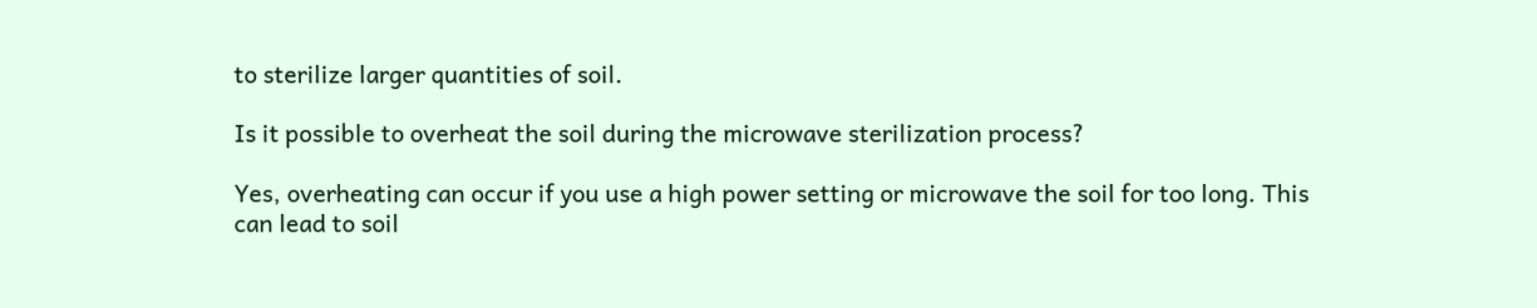to sterilize larger quantities of soil.

Is it possible to overheat the soil during the microwave sterilization process?

Yes, overheating can occur if you use a high power setting or microwave the soil for too long. This can lead to soil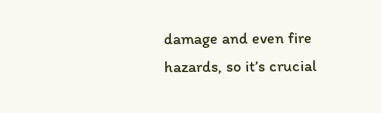damage and even fire hazards, so it’s crucial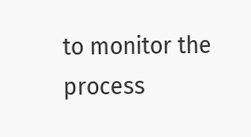to monitor the process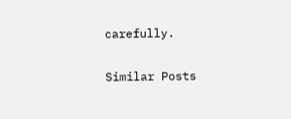carefully.

Similar Posts